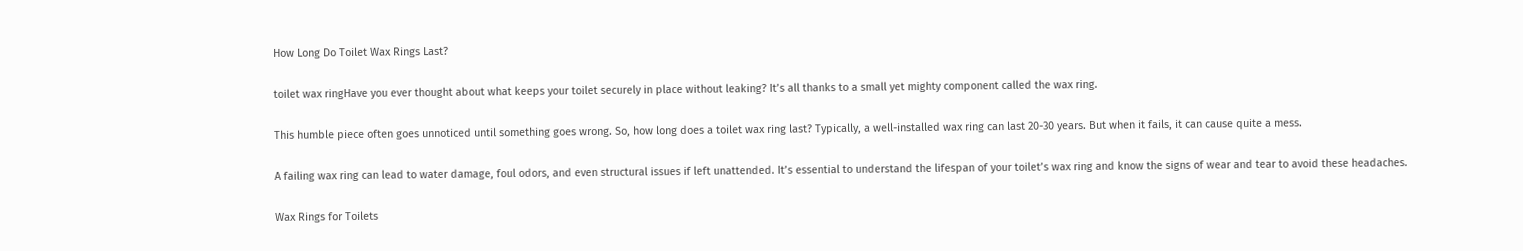How Long Do Toilet Wax Rings Last?

toilet wax ringHave you ever thought about what keeps your toilet securely in place without leaking? It’s all thanks to a small yet mighty component called the wax ring.

This humble piece often goes unnoticed until something goes wrong. So, how long does a toilet wax ring last? Typically, a well-installed wax ring can last 20-30 years. But when it fails, it can cause quite a mess.

A failing wax ring can lead to water damage, foul odors, and even structural issues if left unattended. It’s essential to understand the lifespan of your toilet’s wax ring and know the signs of wear and tear to avoid these headaches.

Wax Rings for Toilets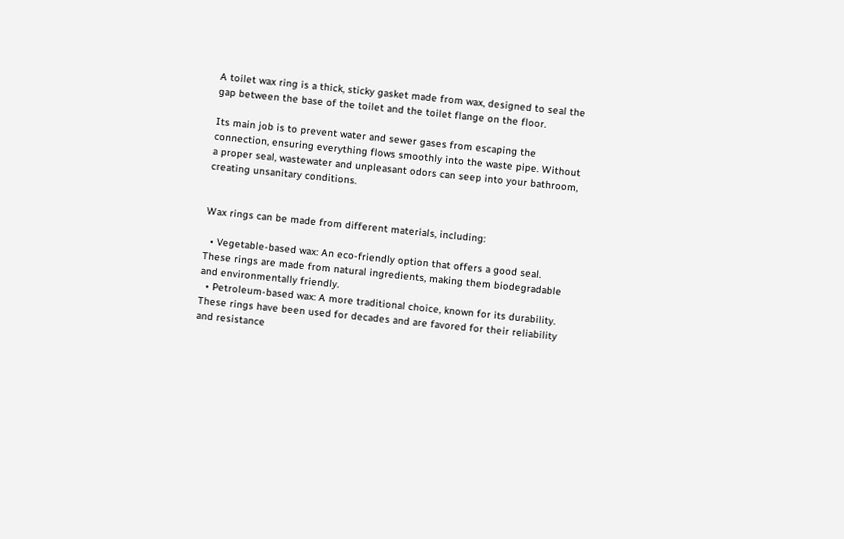A toilet wax ring is a thick, sticky gasket made from wax, designed to seal the gap between the base of the toilet and the toilet flange on the floor.

Its main job is to prevent water and sewer gases from escaping the connection, ensuring everything flows smoothly into the waste pipe. Without a proper seal, wastewater and unpleasant odors can seep into your bathroom, creating unsanitary conditions.


Wax rings can be made from different materials, including:

  • Vegetable-based wax: An eco-friendly option that offers a good seal. These rings are made from natural ingredients, making them biodegradable and environmentally friendly.
  • Petroleum-based wax: A more traditional choice, known for its durability. These rings have been used for decades and are favored for their reliability and resistance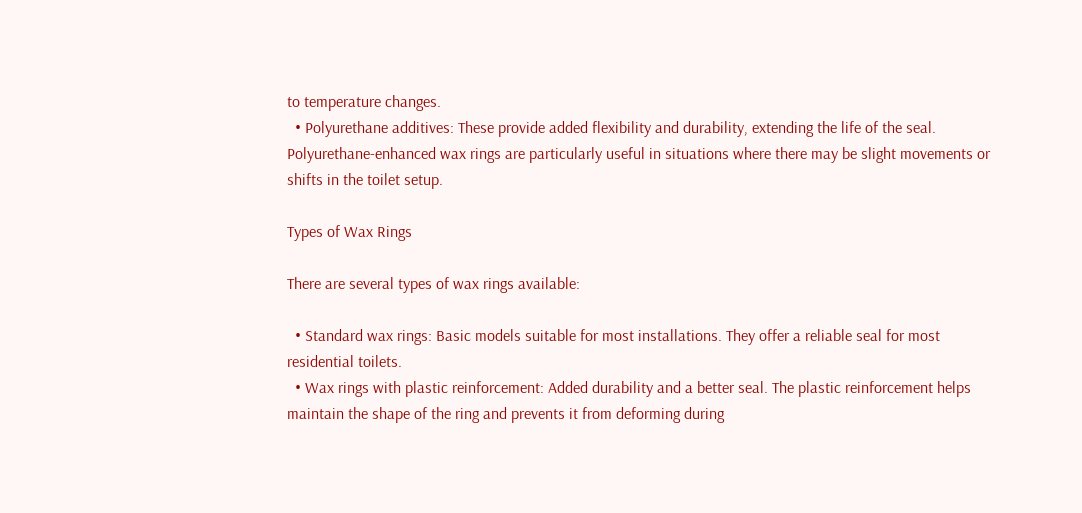to temperature changes.
  • Polyurethane additives: These provide added flexibility and durability, extending the life of the seal. Polyurethane-enhanced wax rings are particularly useful in situations where there may be slight movements or shifts in the toilet setup.

Types of Wax Rings

There are several types of wax rings available:

  • Standard wax rings: Basic models suitable for most installations. They offer a reliable seal for most residential toilets.
  • Wax rings with plastic reinforcement: Added durability and a better seal. The plastic reinforcement helps maintain the shape of the ring and prevents it from deforming during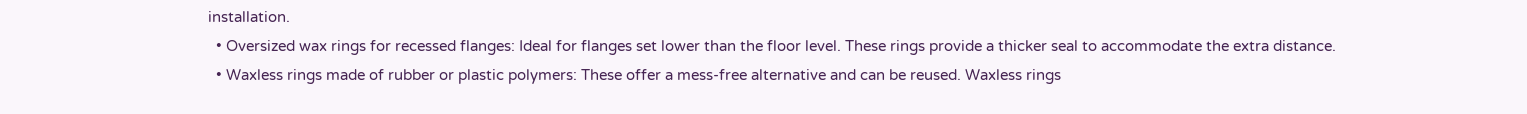installation.
  • Oversized wax rings for recessed flanges: Ideal for flanges set lower than the floor level. These rings provide a thicker seal to accommodate the extra distance.
  • Waxless rings made of rubber or plastic polymers: These offer a mess-free alternative and can be reused. Waxless rings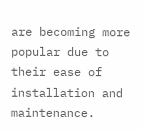are becoming more popular due to their ease of installation and maintenance.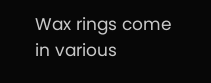Wax rings come in various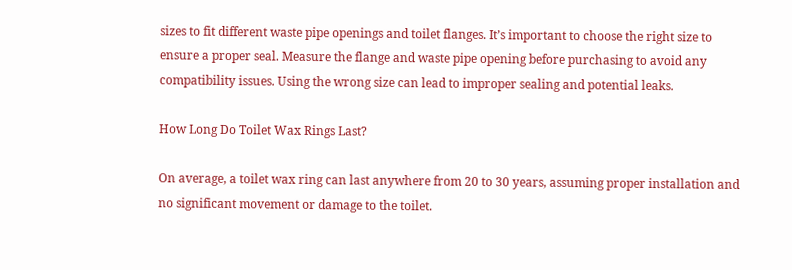sizes to fit different waste pipe openings and toilet flanges. It’s important to choose the right size to ensure a proper seal. Measure the flange and waste pipe opening before purchasing to avoid any compatibility issues. Using the wrong size can lead to improper sealing and potential leaks.

How Long Do Toilet Wax Rings Last?

On average, a toilet wax ring can last anywhere from 20 to 30 years, assuming proper installation and no significant movement or damage to the toilet.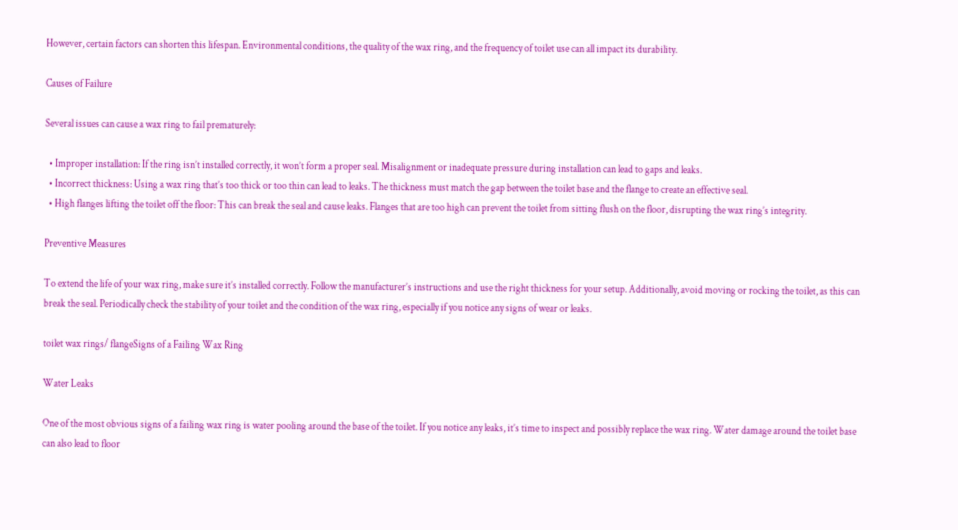However, certain factors can shorten this lifespan. Environmental conditions, the quality of the wax ring, and the frequency of toilet use can all impact its durability.

Causes of Failure

Several issues can cause a wax ring to fail prematurely:

  • Improper installation: If the ring isn’t installed correctly, it won’t form a proper seal. Misalignment or inadequate pressure during installation can lead to gaps and leaks.
  • Incorrect thickness: Using a wax ring that’s too thick or too thin can lead to leaks. The thickness must match the gap between the toilet base and the flange to create an effective seal.
  • High flanges lifting the toilet off the floor: This can break the seal and cause leaks. Flanges that are too high can prevent the toilet from sitting flush on the floor, disrupting the wax ring’s integrity.

Preventive Measures

To extend the life of your wax ring, make sure it’s installed correctly. Follow the manufacturer’s instructions and use the right thickness for your setup. Additionally, avoid moving or rocking the toilet, as this can break the seal. Periodically check the stability of your toilet and the condition of the wax ring, especially if you notice any signs of wear or leaks.

toilet wax rings/ flangeSigns of a Failing Wax Ring

Water Leaks

One of the most obvious signs of a failing wax ring is water pooling around the base of the toilet. If you notice any leaks, it’s time to inspect and possibly replace the wax ring. Water damage around the toilet base can also lead to floor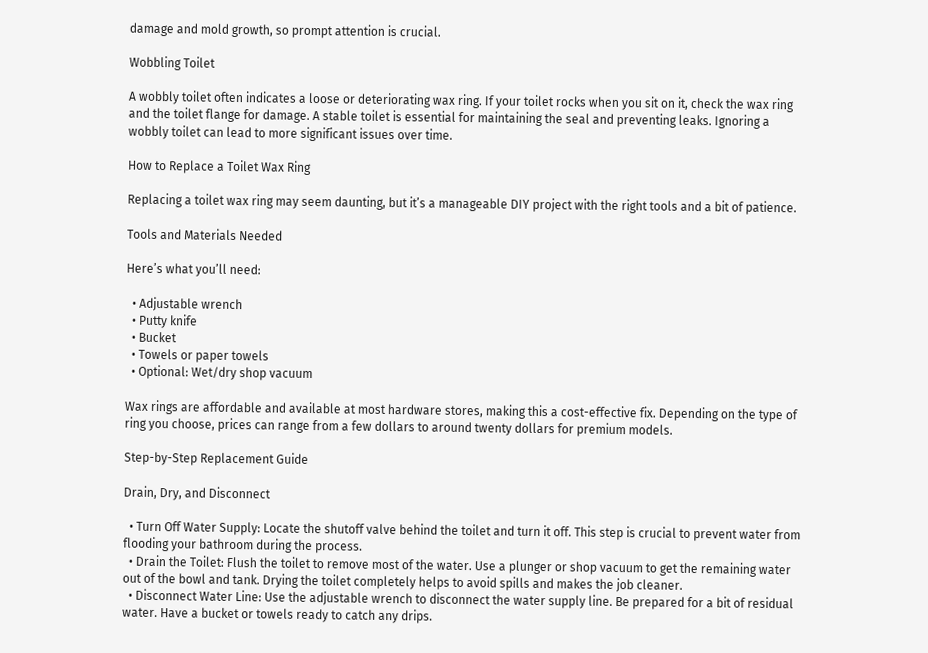damage and mold growth, so prompt attention is crucial.

Wobbling Toilet

A wobbly toilet often indicates a loose or deteriorating wax ring. If your toilet rocks when you sit on it, check the wax ring and the toilet flange for damage. A stable toilet is essential for maintaining the seal and preventing leaks. Ignoring a wobbly toilet can lead to more significant issues over time.

How to Replace a Toilet Wax Ring

Replacing a toilet wax ring may seem daunting, but it’s a manageable DIY project with the right tools and a bit of patience.

Tools and Materials Needed

Here’s what you’ll need:

  • Adjustable wrench
  • Putty knife
  • Bucket
  • Towels or paper towels
  • Optional: Wet/dry shop vacuum

Wax rings are affordable and available at most hardware stores, making this a cost-effective fix. Depending on the type of ring you choose, prices can range from a few dollars to around twenty dollars for premium models.

Step-by-Step Replacement Guide

Drain, Dry, and Disconnect

  • Turn Off Water Supply: Locate the shutoff valve behind the toilet and turn it off. This step is crucial to prevent water from flooding your bathroom during the process.
  • Drain the Toilet: Flush the toilet to remove most of the water. Use a plunger or shop vacuum to get the remaining water out of the bowl and tank. Drying the toilet completely helps to avoid spills and makes the job cleaner.
  • Disconnect Water Line: Use the adjustable wrench to disconnect the water supply line. Be prepared for a bit of residual water. Have a bucket or towels ready to catch any drips.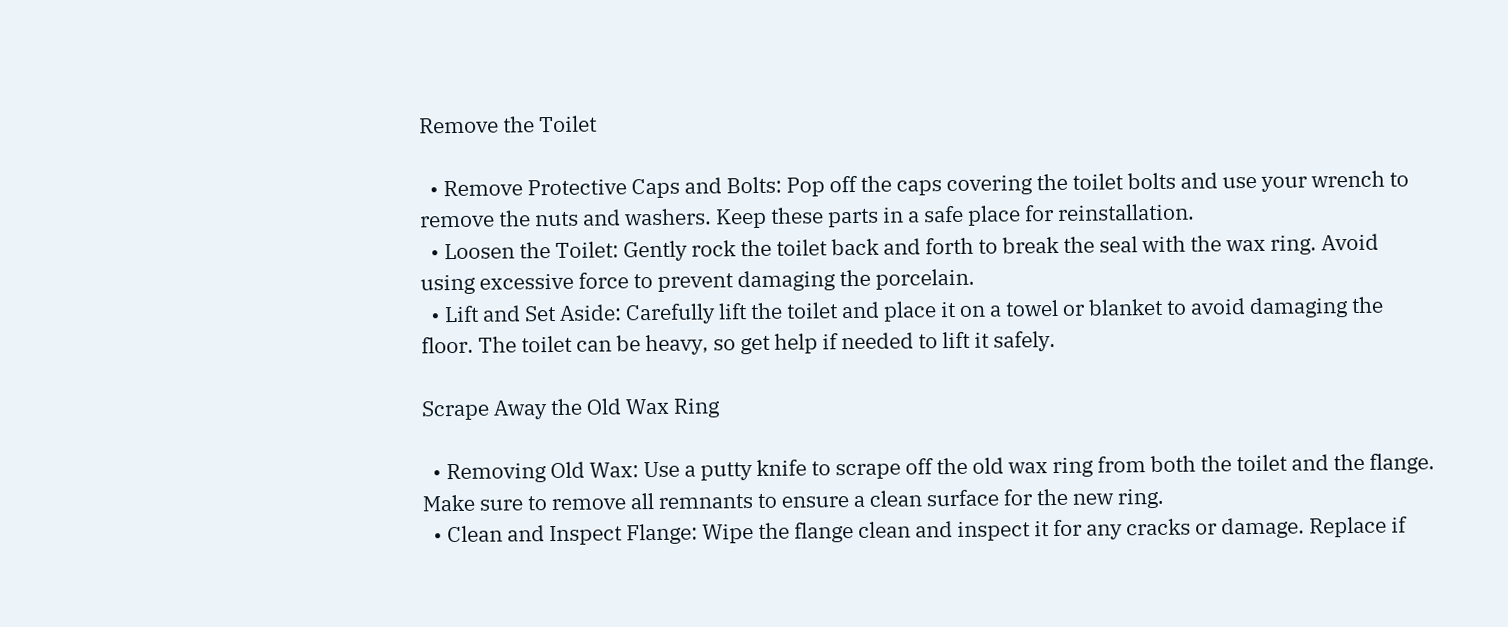Remove the Toilet

  • Remove Protective Caps and Bolts: Pop off the caps covering the toilet bolts and use your wrench to remove the nuts and washers. Keep these parts in a safe place for reinstallation.
  • Loosen the Toilet: Gently rock the toilet back and forth to break the seal with the wax ring. Avoid using excessive force to prevent damaging the porcelain.
  • Lift and Set Aside: Carefully lift the toilet and place it on a towel or blanket to avoid damaging the floor. The toilet can be heavy, so get help if needed to lift it safely.

Scrape Away the Old Wax Ring

  • Removing Old Wax: Use a putty knife to scrape off the old wax ring from both the toilet and the flange. Make sure to remove all remnants to ensure a clean surface for the new ring.
  • Clean and Inspect Flange: Wipe the flange clean and inspect it for any cracks or damage. Replace if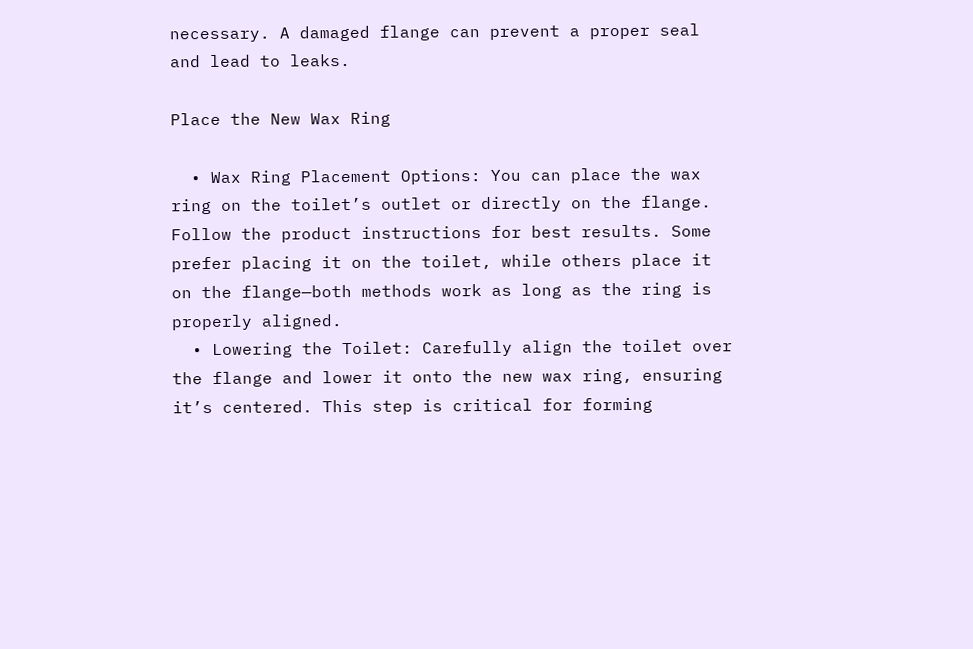necessary. A damaged flange can prevent a proper seal and lead to leaks.

Place the New Wax Ring

  • Wax Ring Placement Options: You can place the wax ring on the toilet’s outlet or directly on the flange. Follow the product instructions for best results. Some prefer placing it on the toilet, while others place it on the flange—both methods work as long as the ring is properly aligned.
  • Lowering the Toilet: Carefully align the toilet over the flange and lower it onto the new wax ring, ensuring it’s centered. This step is critical for forming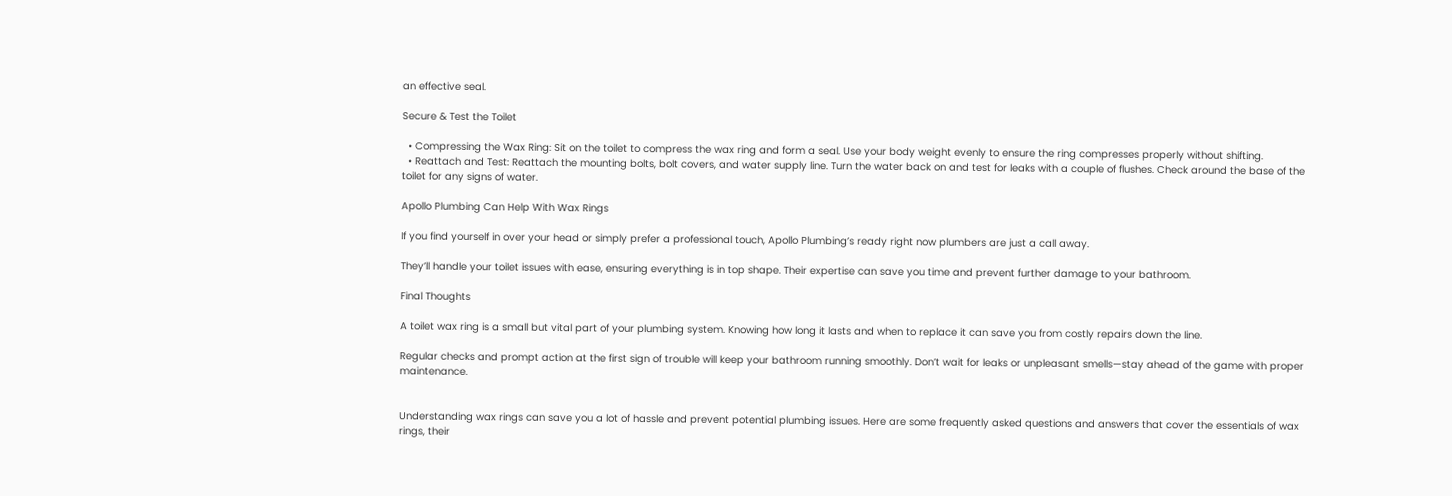an effective seal.

Secure & Test the Toilet

  • Compressing the Wax Ring: Sit on the toilet to compress the wax ring and form a seal. Use your body weight evenly to ensure the ring compresses properly without shifting.
  • Reattach and Test: Reattach the mounting bolts, bolt covers, and water supply line. Turn the water back on and test for leaks with a couple of flushes. Check around the base of the toilet for any signs of water.

Apollo Plumbing Can Help With Wax Rings

If you find yourself in over your head or simply prefer a professional touch, Apollo Plumbing’s ready right now plumbers are just a call away.

They’ll handle your toilet issues with ease, ensuring everything is in top shape. Their expertise can save you time and prevent further damage to your bathroom.

Final Thoughts

A toilet wax ring is a small but vital part of your plumbing system. Knowing how long it lasts and when to replace it can save you from costly repairs down the line.

Regular checks and prompt action at the first sign of trouble will keep your bathroom running smoothly. Don’t wait for leaks or unpleasant smells—stay ahead of the game with proper maintenance.


Understanding wax rings can save you a lot of hassle and prevent potential plumbing issues. Here are some frequently asked questions and answers that cover the essentials of wax rings, their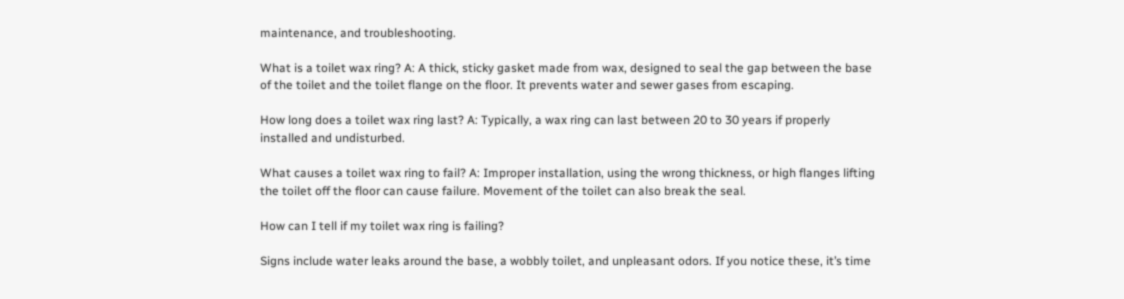maintenance, and troubleshooting.

What is a toilet wax ring? A: A thick, sticky gasket made from wax, designed to seal the gap between the base of the toilet and the toilet flange on the floor. It prevents water and sewer gases from escaping.

How long does a toilet wax ring last? A: Typically, a wax ring can last between 20 to 30 years if properly installed and undisturbed.

What causes a toilet wax ring to fail? A: Improper installation, using the wrong thickness, or high flanges lifting the toilet off the floor can cause failure. Movement of the toilet can also break the seal.

How can I tell if my toilet wax ring is failing?

Signs include water leaks around the base, a wobbly toilet, and unpleasant odors. If you notice these, it’s time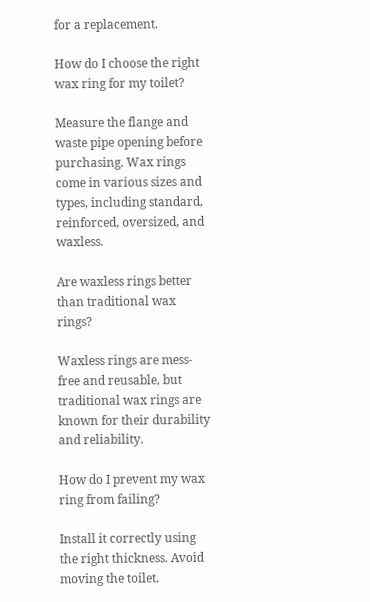for a replacement.

How do I choose the right wax ring for my toilet?

Measure the flange and waste pipe opening before purchasing. Wax rings come in various sizes and types, including standard, reinforced, oversized, and waxless.

Are waxless rings better than traditional wax rings?

Waxless rings are mess-free and reusable, but traditional wax rings are known for their durability and reliability.

How do I prevent my wax ring from failing?

Install it correctly using the right thickness. Avoid moving the toilet.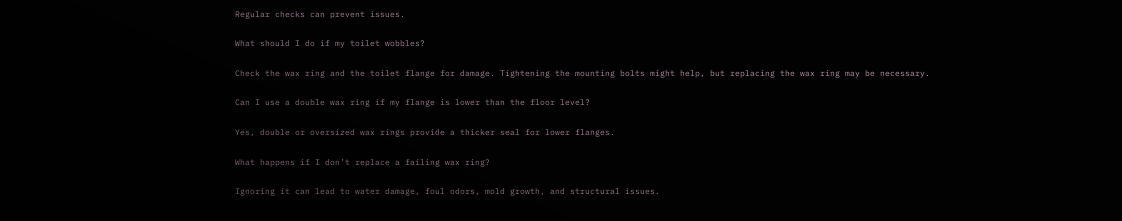Regular checks can prevent issues.

What should I do if my toilet wobbles?

Check the wax ring and the toilet flange for damage. Tightening the mounting bolts might help, but replacing the wax ring may be necessary.

Can I use a double wax ring if my flange is lower than the floor level?

Yes, double or oversized wax rings provide a thicker seal for lower flanges.

What happens if I don’t replace a failing wax ring?

Ignoring it can lead to water damage, foul odors, mold growth, and structural issues.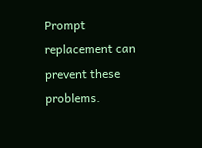Prompt replacement can prevent these problems.